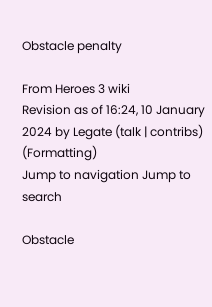Obstacle penalty

From Heroes 3 wiki
Revision as of 16:24, 10 January 2024 by Legate (talk | contribs) (Formatting)
Jump to navigation Jump to search

Obstacle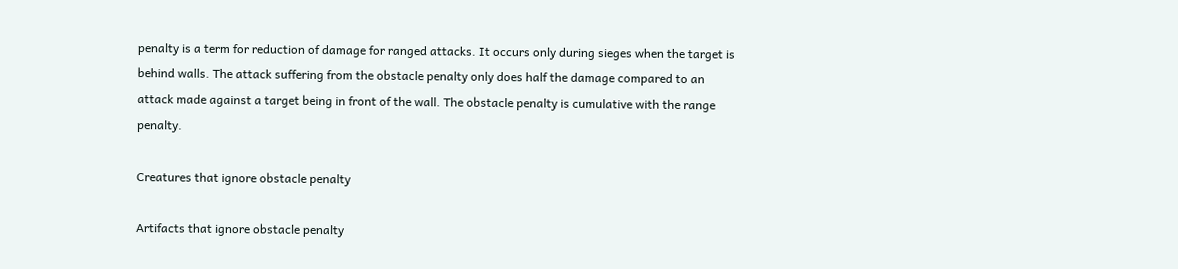penalty is a term for reduction of damage for ranged attacks. It occurs only during sieges when the target is behind walls. The attack suffering from the obstacle penalty only does half the damage compared to an attack made against a target being in front of the wall. The obstacle penalty is cumulative with the range penalty.

Creatures that ignore obstacle penalty

Artifacts that ignore obstacle penalty